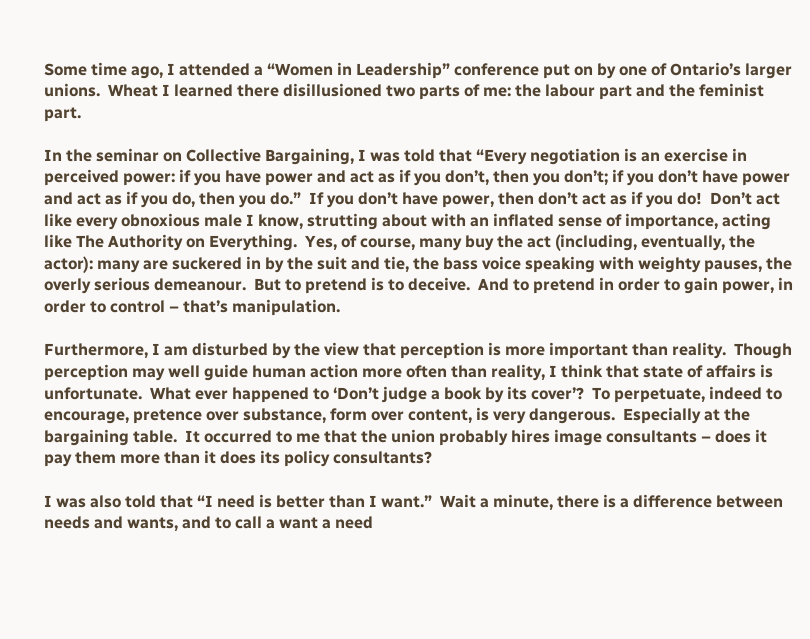Some time ago, I attended a “Women in Leadership” conference put on by one of Ontario’s larger unions.  Wheat I learned there disillusioned two parts of me: the labour part and the feminist part.

In the seminar on Collective Bargaining, I was told that “Every negotiation is an exercise in perceived power: if you have power and act as if you don’t, then you don’t; if you don’t have power and act as if you do, then you do.”  If you don’t have power, then don’t act as if you do!  Don’t act like every obnoxious male I know, strutting about with an inflated sense of importance, acting like The Authority on Everything.  Yes, of course, many buy the act (including, eventually, the actor): many are suckered in by the suit and tie, the bass voice speaking with weighty pauses, the overly serious demeanour.  But to pretend is to deceive.  And to pretend in order to gain power, in order to control – that’s manipulation.

Furthermore, I am disturbed by the view that perception is more important than reality.  Though perception may well guide human action more often than reality, I think that state of affairs is unfortunate.  What ever happened to ‘Don’t judge a book by its cover’?  To perpetuate, indeed to encourage, pretence over substance, form over content, is very dangerous.  Especially at the bargaining table.  It occurred to me that the union probably hires image consultants – does it pay them more than it does its policy consultants?

I was also told that “I need is better than I want.”  Wait a minute, there is a difference between needs and wants, and to call a want a need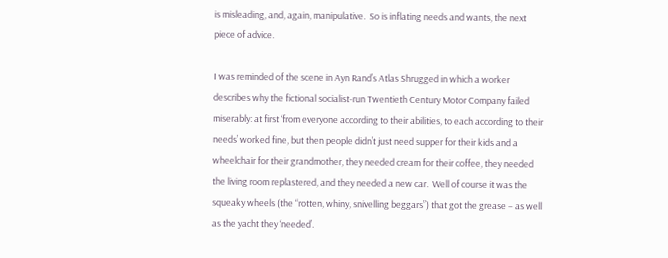is misleading, and, again, manipulative.  So is inflating needs and wants, the next piece of advice.

I was reminded of the scene in Ayn Rand’s Atlas Shrugged in which a worker describes why the fictional socialist-run Twentieth Century Motor Company failed miserably: at first ‘from everyone according to their abilities, to each according to their needs’ worked fine, but then people didn’t just need supper for their kids and a wheelchair for their grandmother, they needed cream for their coffee, they needed the living room replastered, and they needed a new car.  Well of course it was the squeaky wheels (the “rotten, whiny, snivelling beggars”) that got the grease – as well as the yacht they ‘needed’.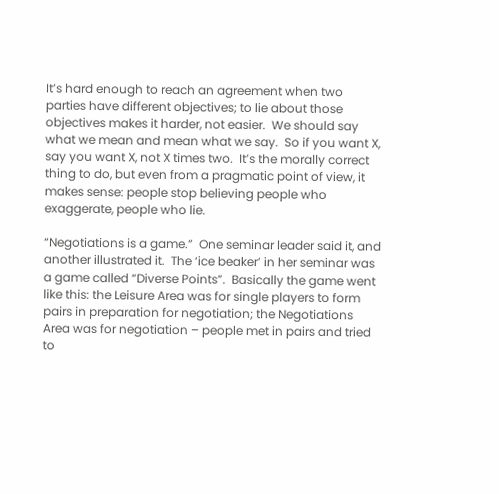It’s hard enough to reach an agreement when two parties have different objectives; to lie about those objectives makes it harder, not easier.  We should say what we mean and mean what we say.  So if you want X, say you want X, not X times two.  It’s the morally correct thing to do, but even from a pragmatic point of view, it makes sense: people stop believing people who exaggerate, people who lie.

“Negotiations is a game.”  One seminar leader said it, and another illustrated it.  The ‘ice beaker’ in her seminar was a game called “Diverse Points”.  Basically the game went like this: the Leisure Area was for single players to form pairs in preparation for negotiation; the Negotiations Area was for negotiation – people met in pairs and tried to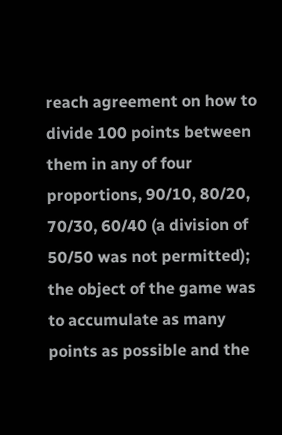reach agreement on how to divide 100 points between them in any of four proportions, 90/10, 80/20, 70/30, 60/40 (a division of 50/50 was not permitted); the object of the game was to accumulate as many points as possible and the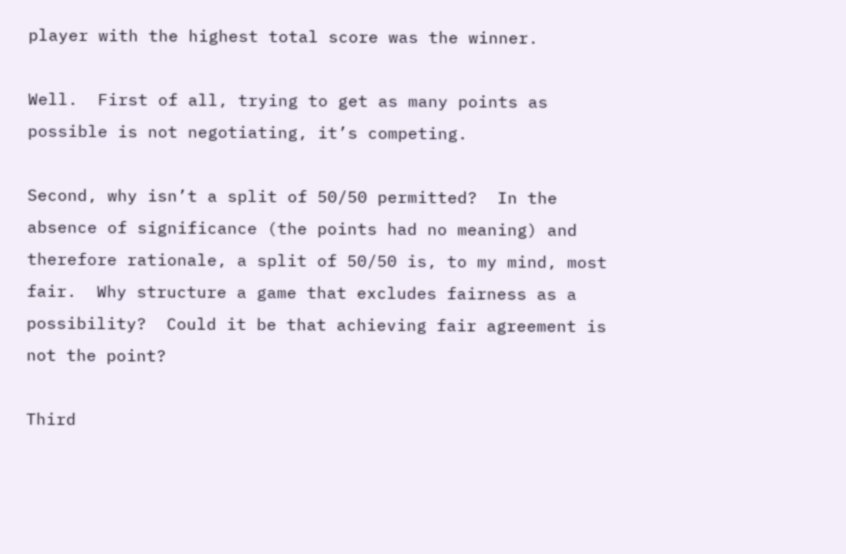player with the highest total score was the winner.

Well.  First of all, trying to get as many points as possible is not negotiating, it’s competing.

Second, why isn’t a split of 50/50 permitted?  In the absence of significance (the points had no meaning) and therefore rationale, a split of 50/50 is, to my mind, most fair.  Why structure a game that excludes fairness as a possibility?  Could it be that achieving fair agreement is not the point?

Third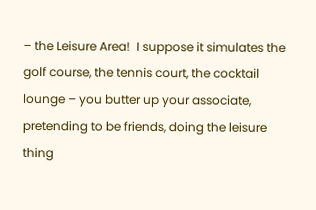– the Leisure Area!  I suppose it simulates the golf course, the tennis court, the cocktail lounge – you butter up your associate, pretending to be friends, doing the leisure thing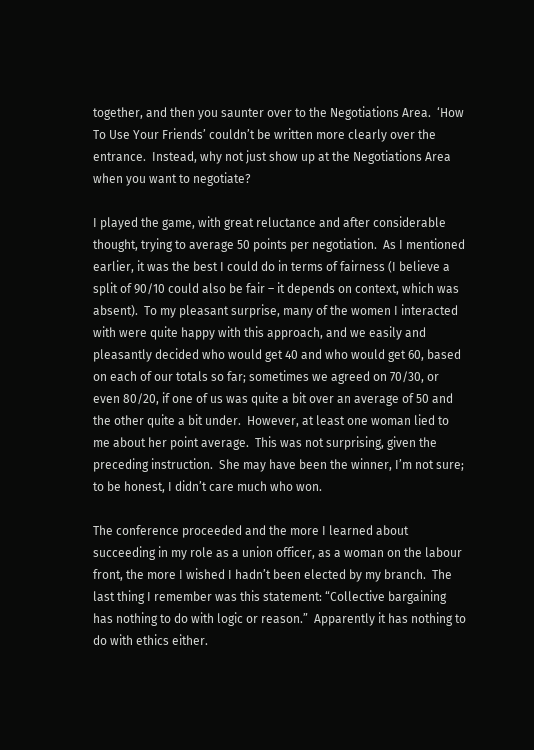together, and then you saunter over to the Negotiations Area.  ‘How To Use Your Friends’ couldn’t be written more clearly over the entrance.  Instead, why not just show up at the Negotiations Area when you want to negotiate?

I played the game, with great reluctance and after considerable thought, trying to average 50 points per negotiation.  As I mentioned earlier, it was the best I could do in terms of fairness (I believe a split of 90/10 could also be fair – it depends on context, which was absent).  To my pleasant surprise, many of the women I interacted with were quite happy with this approach, and we easily and pleasantly decided who would get 40 and who would get 60, based on each of our totals so far; sometimes we agreed on 70/30, or even 80/20, if one of us was quite a bit over an average of 50 and the other quite a bit under.  However, at least one woman lied to me about her point average.  This was not surprising, given the preceding instruction.  She may have been the winner, I’m not sure; to be honest, I didn’t care much who won.

The conference proceeded and the more I learned about succeeding in my role as a union officer, as a woman on the labour front, the more I wished I hadn’t been elected by my branch.  The last thing I remember was this statement: “Collective bargaining has nothing to do with logic or reason.”  Apparently it has nothing to do with ethics either.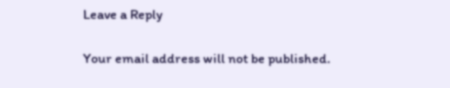Leave a Reply

Your email address will not be published.